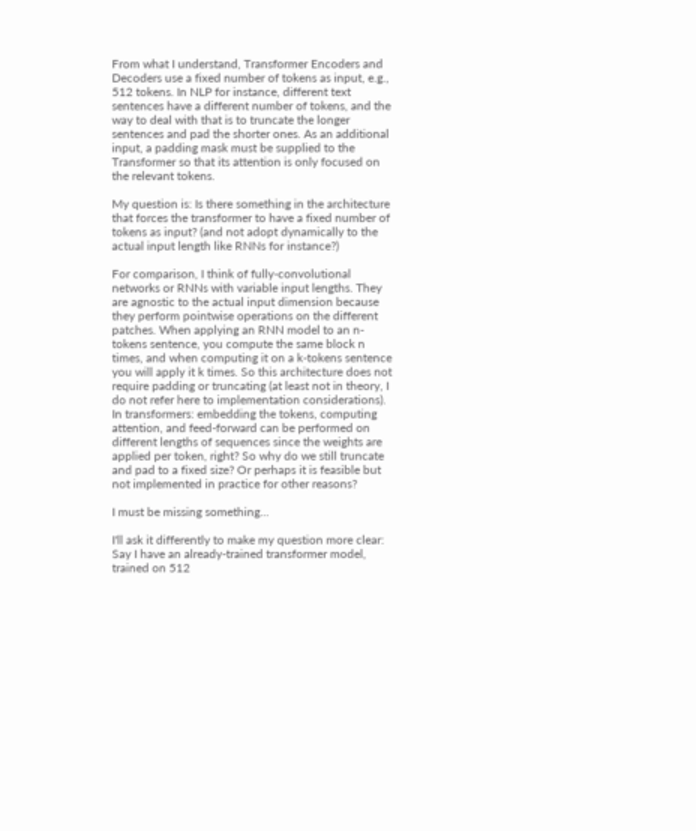From what I understand, Transformer Encoders and Decoders use a fixed number of tokens as input, e.g., 512 tokens. In NLP for instance, different text sentences have a different number of tokens, and the way to deal with that is to truncate the longer sentences and pad the shorter ones. As an additional input, a padding mask must be supplied to the Transformer so that its attention is only focused on the relevant tokens.

My question is: Is there something in the architecture that forces the transformer to have a fixed number of tokens as input? (and not adopt dynamically to the actual input length like RNNs for instance?)

For comparison, I think of fully-convolutional networks or RNNs with variable input lengths. They are agnostic to the actual input dimension because they perform pointwise operations on the different patches. When applying an RNN model to an n-tokens sentence, you compute the same block n times, and when computing it on a k-tokens sentence you will apply it k times. So this architecture does not require padding or truncating (at least not in theory, I do not refer here to implementation considerations). In transformers: embedding the tokens, computing attention, and feed-forward can be performed on different lengths of sequences since the weights are applied per token, right? So why do we still truncate and pad to a fixed size? Or perhaps it is feasible but not implemented in practice for other reasons?

I must be missing something...

I'll ask it differently to make my question more clear: Say I have an already-trained transformer model, trained on 512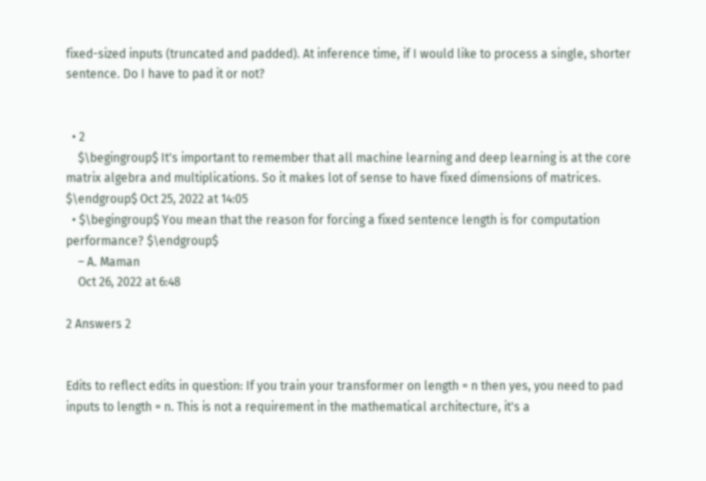fixed-sized inputs (truncated and padded). At inference time, if I would like to process a single, shorter sentence. Do I have to pad it or not?


  • 2
    $\begingroup$ It's important to remember that all machine learning and deep learning is at the core matrix algebra and multiplications. So it makes lot of sense to have fixed dimensions of matrices. $\endgroup$ Oct 25, 2022 at 14:05
  • $\begingroup$ You mean that the reason for forcing a fixed sentence length is for computation performance? $\endgroup$
    – A. Maman
    Oct 26, 2022 at 6:48

2 Answers 2


Edits to reflect edits in question: If you train your transformer on length = n then yes, you need to pad inputs to length = n. This is not a requirement in the mathematical architecture, it's a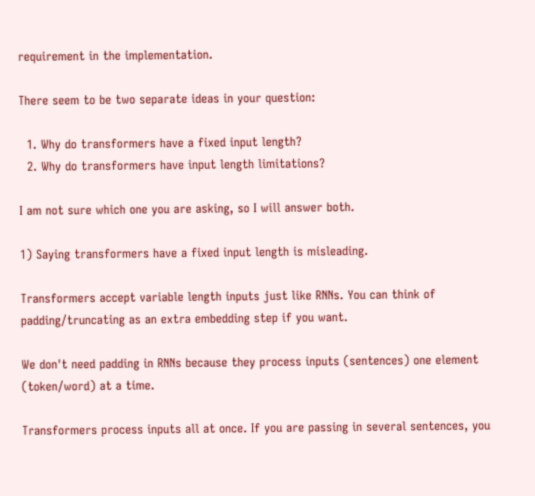requirement in the implementation.

There seem to be two separate ideas in your question:

  1. Why do transformers have a fixed input length?
  2. Why do transformers have input length limitations?

I am not sure which one you are asking, so I will answer both.

1) Saying transformers have a fixed input length is misleading.

Transformers accept variable length inputs just like RNNs. You can think of padding/truncating as an extra embedding step if you want.

We don't need padding in RNNs because they process inputs (sentences) one element (token/word) at a time.

Transformers process inputs all at once. If you are passing in several sentences, you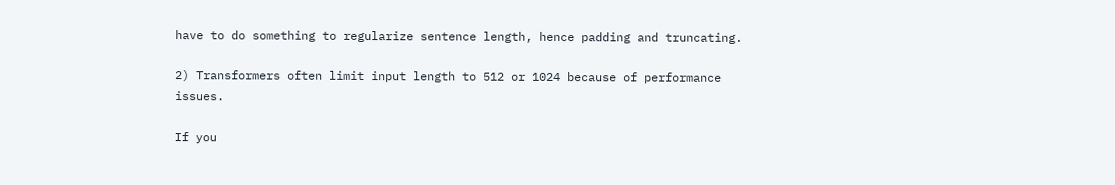have to do something to regularize sentence length, hence padding and truncating.

2) Transformers often limit input length to 512 or 1024 because of performance issues.

If you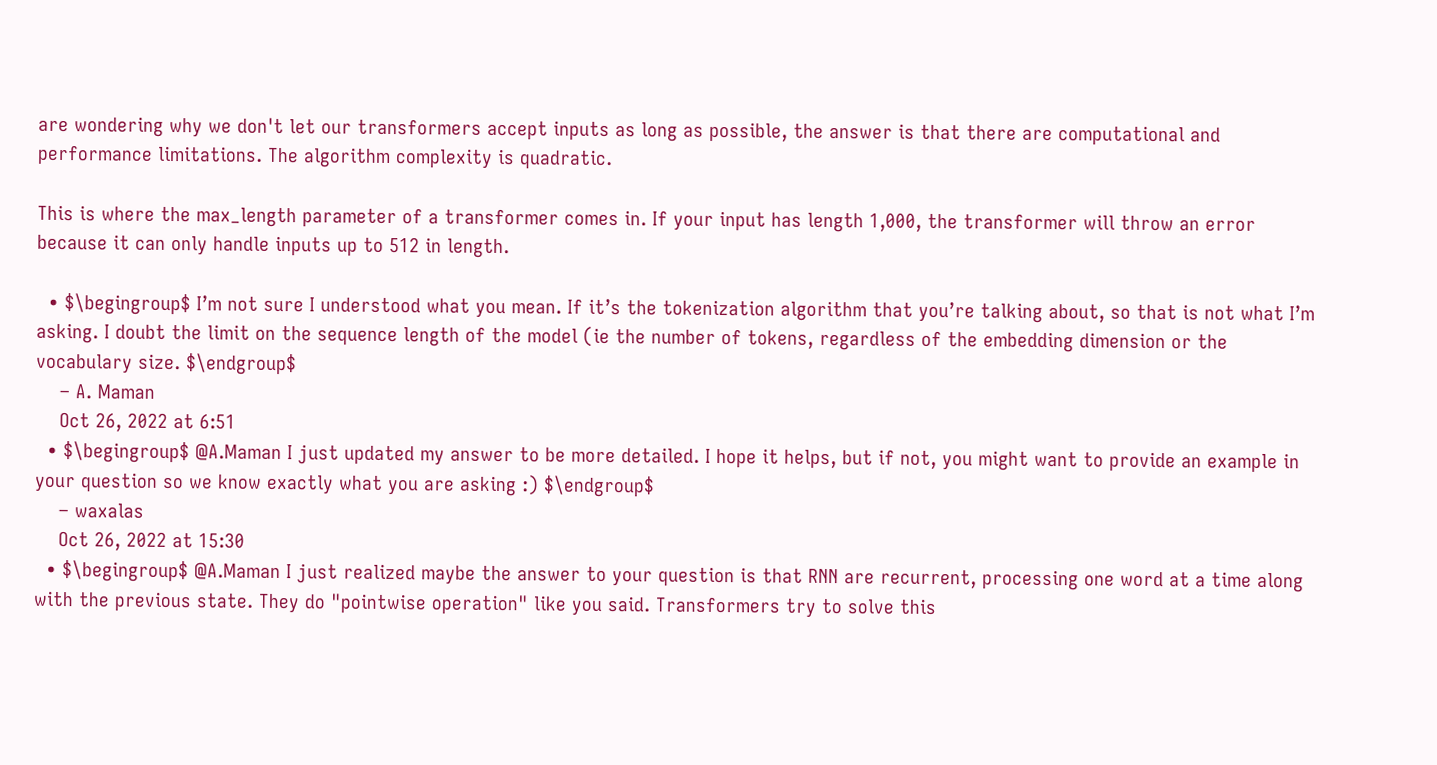are wondering why we don't let our transformers accept inputs as long as possible, the answer is that there are computational and performance limitations. The algorithm complexity is quadratic.

This is where the max_length parameter of a transformer comes in. If your input has length 1,000, the transformer will throw an error because it can only handle inputs up to 512 in length.

  • $\begingroup$ I’m not sure I understood what you mean. If it’s the tokenization algorithm that you’re talking about, so that is not what I’m asking. I doubt the limit on the sequence length of the model (ie the number of tokens, regardless of the embedding dimension or the vocabulary size. $\endgroup$
    – A. Maman
    Oct 26, 2022 at 6:51
  • $\begingroup$ @A.Maman I just updated my answer to be more detailed. I hope it helps, but if not, you might want to provide an example in your question so we know exactly what you are asking :) $\endgroup$
    – waxalas
    Oct 26, 2022 at 15:30
  • $\begingroup$ @A.Maman I just realized maybe the answer to your question is that RNN are recurrent, processing one word at a time along with the previous state. They do "pointwise operation" like you said. Transformers try to solve this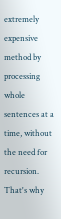extremely expensive method by processing whole sentences at a time, without the need for recursion. That's why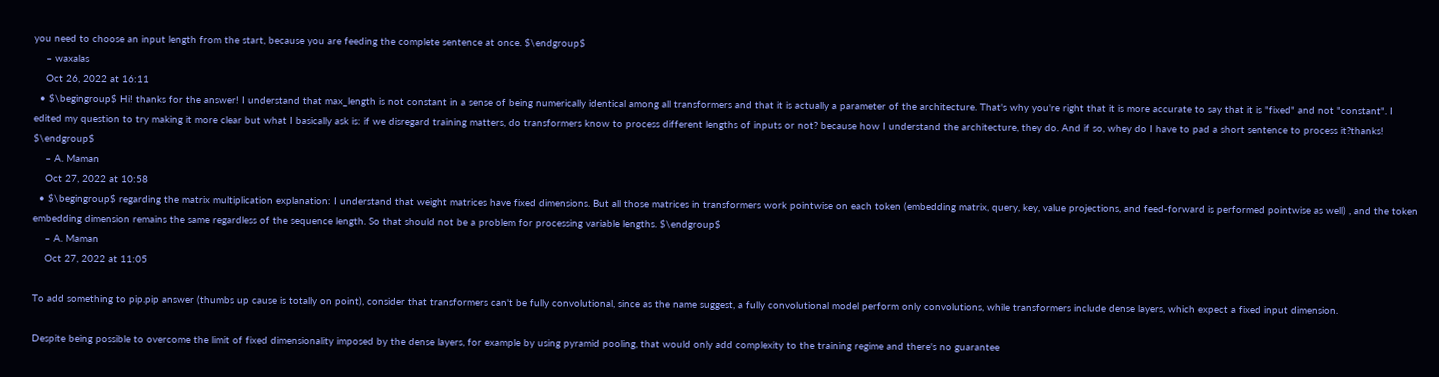you need to choose an input length from the start, because you are feeding the complete sentence at once. $\endgroup$
    – waxalas
    Oct 26, 2022 at 16:11
  • $\begingroup$ Hi! thanks for the answer! I understand that max_length is not constant in a sense of being numerically identical among all transformers and that it is actually a parameter of the architecture. That's why you're right that it is more accurate to say that it is "fixed" and not "constant". I edited my question to try making it more clear but what I basically ask is: if we disregard training matters, do transformers know to process different lengths of inputs or not? because how I understand the architecture, they do. And if so, whey do I have to pad a short sentence to process it?thanks! $\endgroup$
    – A. Maman
    Oct 27, 2022 at 10:58
  • $\begingroup$ regarding the matrix multiplication explanation: I understand that weight matrices have fixed dimensions. But all those matrices in transformers work pointwise on each token (embedding matrix, query, key, value projections, and feed-forward is performed pointwise as well) , and the token embedding dimension remains the same regardless of the sequence length. So that should not be a problem for processing variable lengths. $\endgroup$
    – A. Maman
    Oct 27, 2022 at 11:05

To add something to pip.pip answer (thumbs up cause is totally on point), consider that transformers can't be fully convolutional, since as the name suggest, a fully convolutional model perform only convolutions, while transformers include dense layers, which expect a fixed input dimension.

Despite being possible to overcome the limit of fixed dimensionality imposed by the dense layers, for example by using pyramid pooling, that would only add complexity to the training regime and there's no guarantee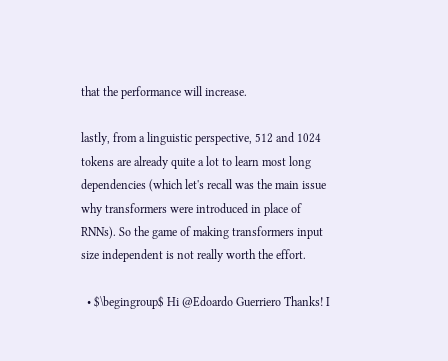that the performance will increase.

lastly, from a linguistic perspective, 512 and 1024 tokens are already quite a lot to learn most long dependencies (which let's recall was the main issue why transformers were introduced in place of RNNs). So the game of making transformers input size independent is not really worth the effort.

  • $\begingroup$ Hi @Edoardo Guerriero Thanks! I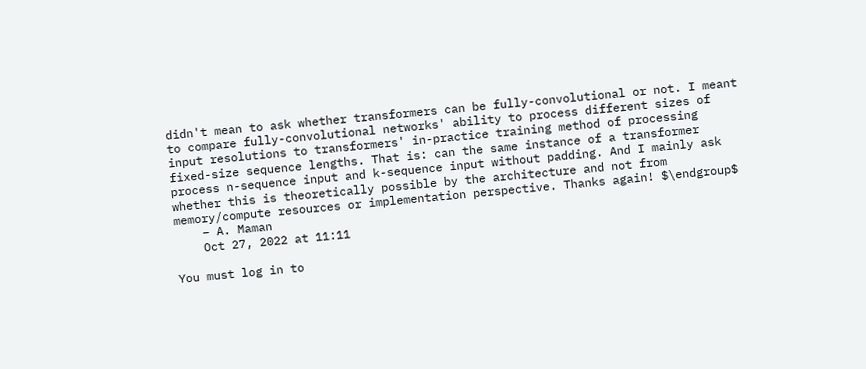didn't mean to ask whether transformers can be fully-convolutional or not. I meant to compare fully-convolutional networks' ability to process different sizes of input resolutions to transformers' in-practice training method of processing fixed-size sequence lengths. That is: can the same instance of a transformer process n-sequence input and k-sequence input without padding. And I mainly ask whether this is theoretically possible by the architecture and not from memory/compute resources or implementation perspective. Thanks again! $\endgroup$
    – A. Maman
    Oct 27, 2022 at 11:11

You must log in to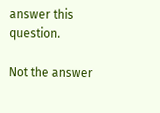answer this question.

Not the answer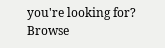you're looking for? Browse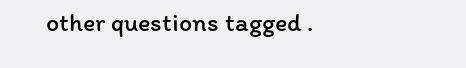other questions tagged .